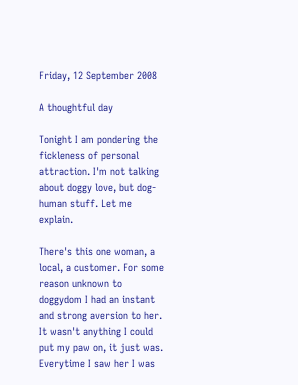Friday, 12 September 2008

A thoughtful day

Tonight I am pondering the fickleness of personal attraction. I'm not talking about doggy love, but dog-human stuff. Let me explain.

There's this one woman, a local, a customer. For some reason unknown to doggydom I had an instant and strong aversion to her. It wasn't anything I could put my paw on, it just was. Everytime I saw her I was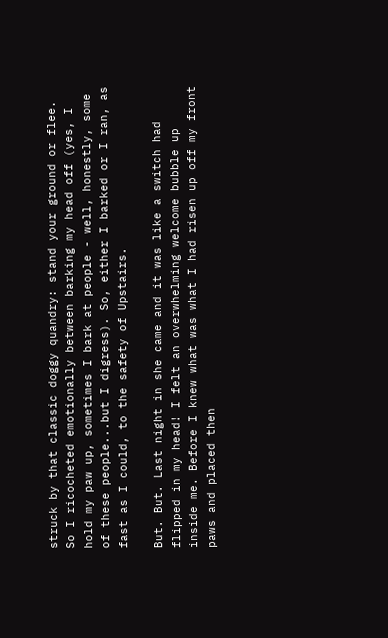struck by that classic doggy quandry: stand your ground or flee. So I ricocheted emotionally between barking my head off (yes, I hold my paw up, sometimes I bark at people - well, honestly, some of these people...but I digress). So, either I barked or I ran, as fast as I could, to the safety of Upstairs.

But. But. Last night in she came and it was like a switch had flipped in my head! I felt an overwhelming welcome bubble up inside me. Before I knew what was what I had risen up off my front paws and placed then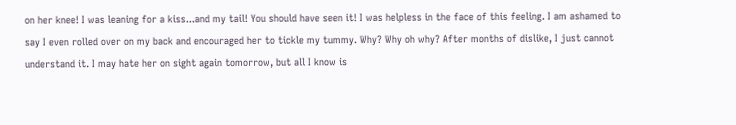on her knee! I was leaning for a kiss...and my tail! You should have seen it! I was helpless in the face of this feeling. I am ashamed to say I even rolled over on my back and encouraged her to tickle my tummy. Why? Why oh why? After months of dislike, I just cannot understand it. I may hate her on sight again tomorrow, but all I know is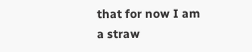that for now I am a straw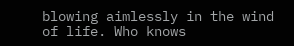blowing aimlessly in the wind of life. Who knows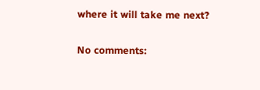where it will take me next?

No comments: